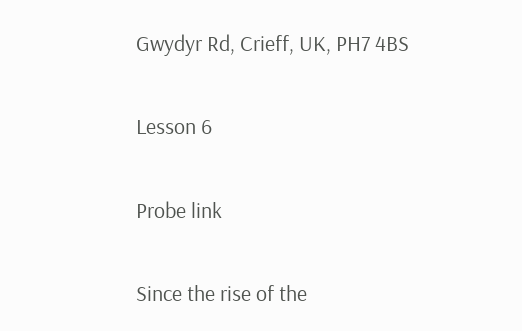Gwydyr Rd, Crieff, UK, PH7 4BS

Lesson 6

Probe link

Since the rise of the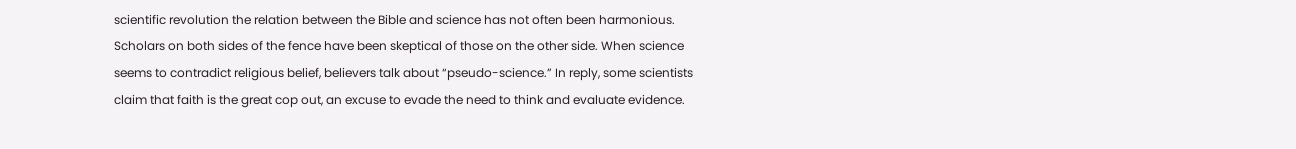scientific revolution the relation between the Bible and science has not often been harmonious. Scholars on both sides of the fence have been skeptical of those on the other side. When science seems to contradict religious belief, believers talk about “pseudo-science.” In reply, some scientists claim that faith is the great cop out, an excuse to evade the need to think and evaluate evidence.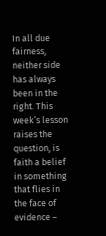In all due fairness, neither side has always been in the right. This week’s lesson raises the question, is faith a belief in something that flies in the face of evidence –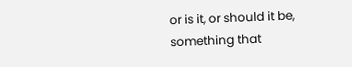or is it, or should it be, something that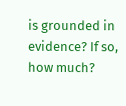is grounded in evidence? If so, how much?